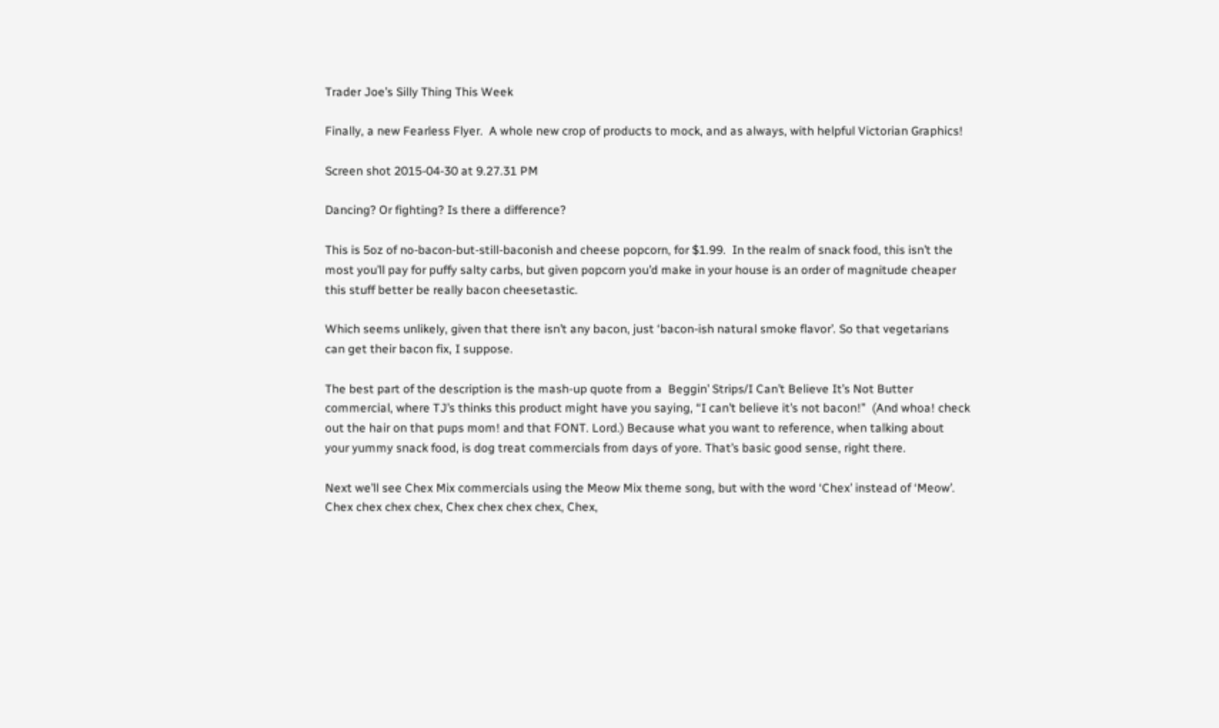Trader Joe’s Silly Thing This Week

Finally, a new Fearless Flyer.  A whole new crop of products to mock, and as always, with helpful Victorian Graphics!

Screen shot 2015-04-30 at 9.27.31 PM

Dancing? Or fighting? Is there a difference?

This is 5oz of no-bacon-but-still-baconish and cheese popcorn, for $1.99.  In the realm of snack food, this isn’t the most you’ll pay for puffy salty carbs, but given popcorn you’d make in your house is an order of magnitude cheaper this stuff better be really bacon cheesetastic.

Which seems unlikely, given that there isn’t any bacon, just ‘bacon-ish natural smoke flavor’. So that vegetarians can get their bacon fix, I suppose.

The best part of the description is the mash-up quote from a  Beggin’ Strips/I Can’t Believe It’s Not Butter commercial, where TJ’s thinks this product might have you saying, “I can’t believe it’s not bacon!”  (And whoa! check out the hair on that pups mom! and that FONT. Lord.) Because what you want to reference, when talking about your yummy snack food, is dog treat commercials from days of yore. That’s basic good sense, right there.

Next we’ll see Chex Mix commercials using the Meow Mix theme song, but with the word ‘Chex’ instead of ‘Meow’. Chex chex chex chex, Chex chex chex chex, Chex,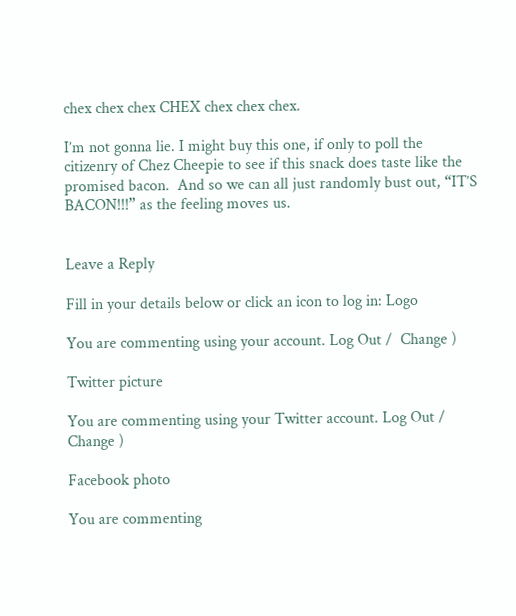chex chex chex CHEX chex chex chex.

I’m not gonna lie. I might buy this one, if only to poll the citizenry of Chez Cheepie to see if this snack does taste like the promised bacon.  And so we can all just randomly bust out, “IT’S BACON!!!” as the feeling moves us.


Leave a Reply

Fill in your details below or click an icon to log in: Logo

You are commenting using your account. Log Out /  Change )

Twitter picture

You are commenting using your Twitter account. Log Out /  Change )

Facebook photo

You are commenting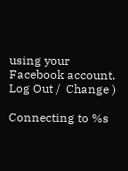using your Facebook account. Log Out /  Change )

Connecting to %s